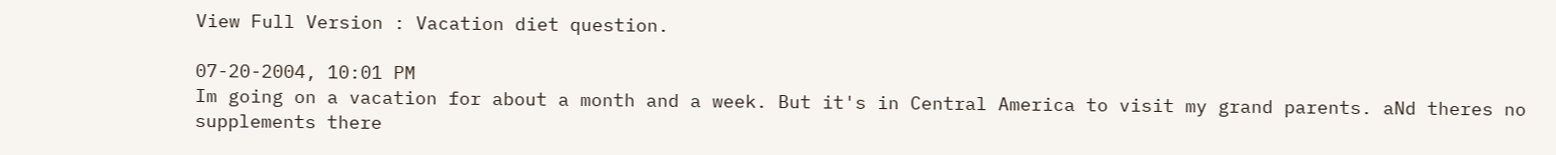View Full Version : Vacation diet question.

07-20-2004, 10:01 PM
Im going on a vacation for about a month and a week. But it's in Central America to visit my grand parents. aNd theres no supplements there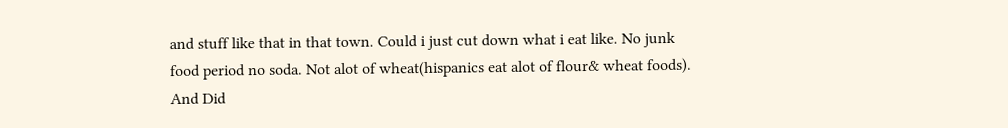and stuff like that in that town. Could i just cut down what i eat like. No junk food period no soda. Not alot of wheat(hispanics eat alot of flour& wheat foods). And Did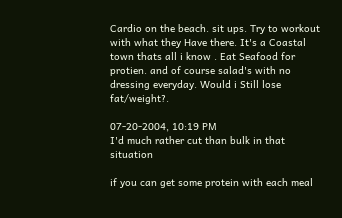Cardio on the beach. sit ups. Try to workout with what they Have there. It's a Coastal town thats all i know . Eat Seafood for protien. and of course salad's with no dressing everyday. Would i Still lose fat/weight?.

07-20-2004, 10:19 PM
I'd much rather cut than bulk in that situation

if you can get some protein with each meal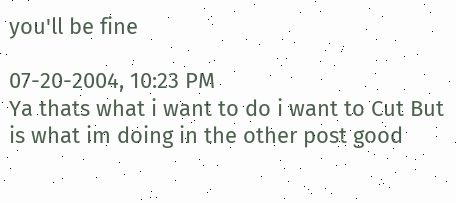you'll be fine

07-20-2004, 10:23 PM
Ya thats what i want to do i want to Cut But is what im doing in the other post good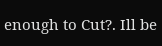enough to Cut?. Ill be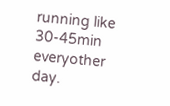running like 30-45min everyother day.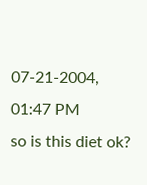07-21-2004, 01:47 PM
so is this diet ok?